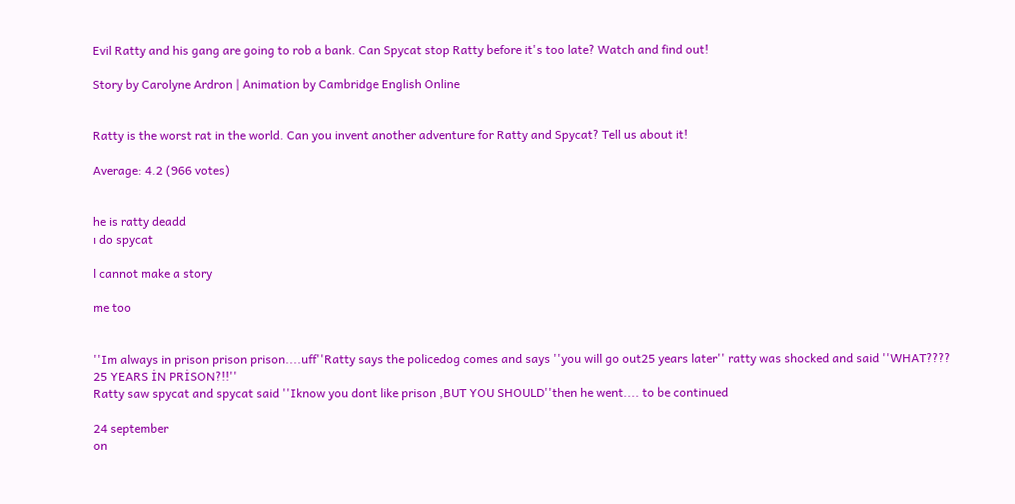Evil Ratty and his gang are going to rob a bank. Can Spycat stop Ratty before it's too late? Watch and find out!

Story by Carolyne Ardron | Animation by Cambridge English Online


Ratty is the worst rat in the world. Can you invent another adventure for Ratty and Spycat? Tell us about it!

Average: 4.2 (966 votes)


he is ratty deadd
ı do spycat

l cannot make a story

me too


''Im always in prison prison prison....uff''Ratty says the policedog comes and says ''you will go out25 years later'' ratty was shocked and said ''WHAT???? 25 YEARS İN PRİSON?!!''
Ratty saw spycat and spycat said ''Iknow you dont like prison ,BUT YOU SHOULD''then he went.... to be continued

24 september
on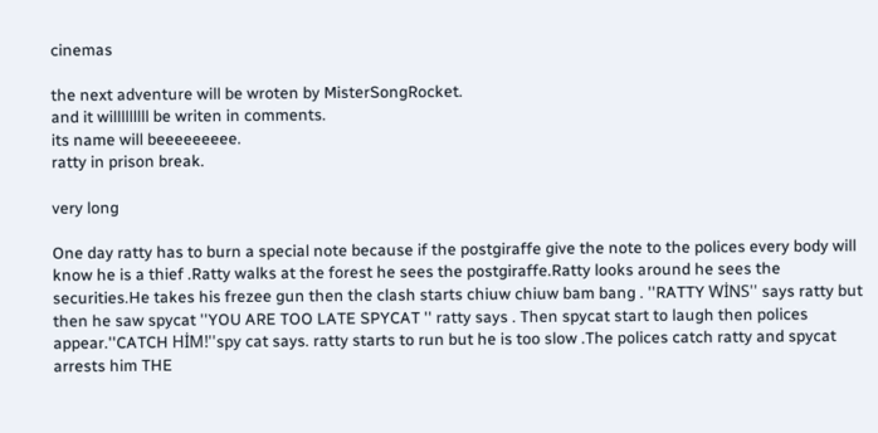cinemas

the next adventure will be wroten by MisterSongRocket.
and it willlllllll be writen in comments.
its name will beeeeeeeee.
ratty in prison break.

very long

One day ratty has to burn a special note because if the postgiraffe give the note to the polices every body will know he is a thief .Ratty walks at the forest he sees the postgiraffe.Ratty looks around he sees the securities.He takes his frezee gun then the clash starts chiuw chiuw bam bang . ''RATTY WİNS'' says ratty but then he saw spycat ''YOU ARE TOO LATE SPYCAT '' ratty says . Then spycat start to laugh then polices appear.''CATCH HİM!''spy cat says. ratty starts to run but he is too slow .The polices catch ratty and spycat arrests him THE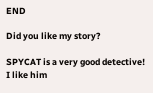END

Did you like my story?

SPYCAT is a very good detective! I like him